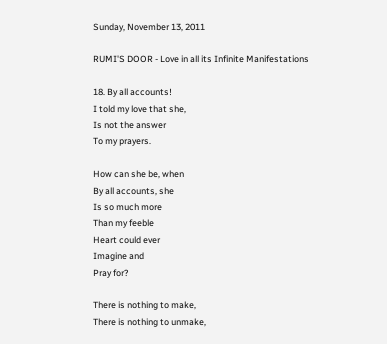Sunday, November 13, 2011

RUMI'S DOOR - Love in all its Infinite Manifestations

18. By all accounts!
I told my love that she,
Is not the answer
To my prayers.

How can she be, when
By all accounts, she
Is so much more
Than my feeble
Heart could ever
Imagine and
Pray for?

There is nothing to make,
There is nothing to unmake,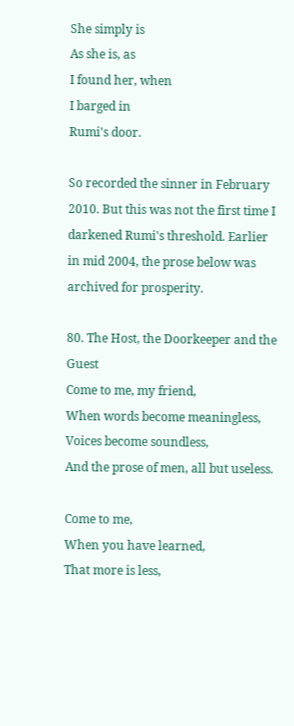She simply is
As she is, as
I found her, when
I barged in
Rumi's door.

So recorded the sinner in February 2010. But this was not the first time I darkened Rumi's threshold. Earlier in mid 2004, the prose below was archived for prosperity.

80. The Host, the Doorkeeper and the Guest
Come to me, my friend,
When words become meaningless,
Voices become soundless,
And the prose of men, all but useless.

Come to me,
When you have learned,
That more is less,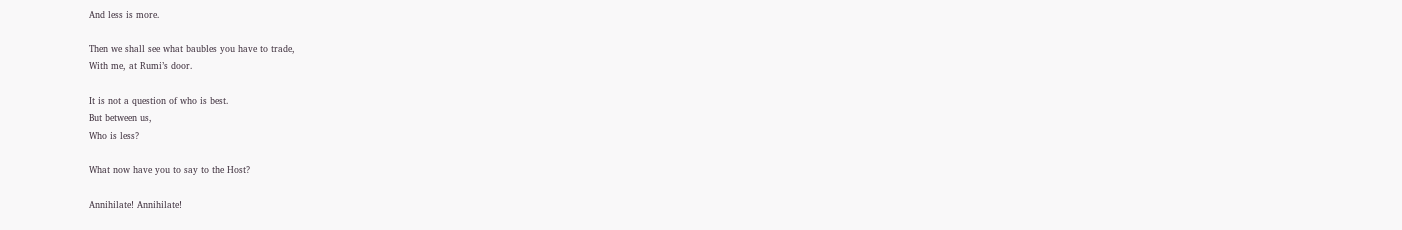And less is more.

Then we shall see what baubles you have to trade,
With me, at Rumi’s door.

It is not a question of who is best.
But between us,
Who is less?

What now have you to say to the Host?

Annihilate! Annihilate!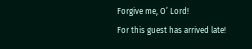Forgive me, O’ Lord!
For this guest has arrived late!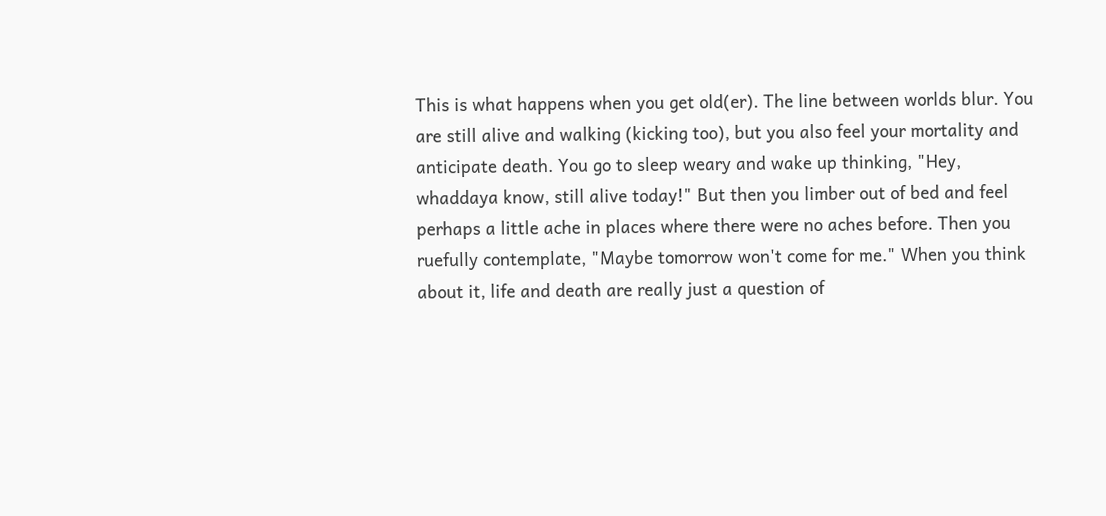This is what happens when you get old(er). The line between worlds blur. You are still alive and walking (kicking too), but you also feel your mortality and anticipate death. You go to sleep weary and wake up thinking, "Hey, whaddaya know, still alive today!" But then you limber out of bed and feel perhaps a little ache in places where there were no aches before. Then you ruefully contemplate, "Maybe tomorrow won't come for me." When you think about it, life and death are really just a question of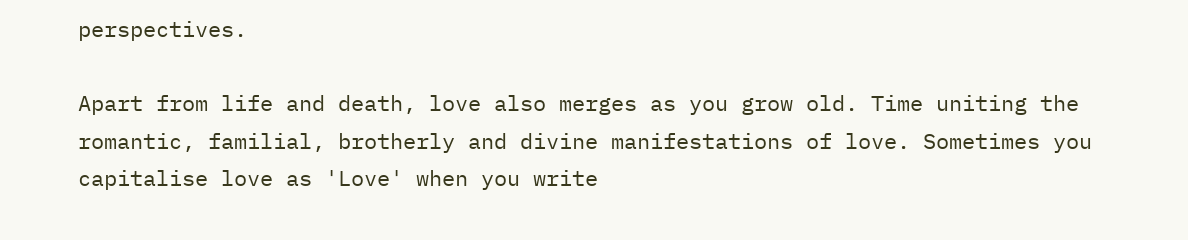perspectives.

Apart from life and death, love also merges as you grow old. Time uniting the romantic, familial, brotherly and divine manifestations of love. Sometimes you capitalise love as 'Love' when you write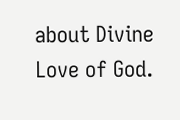about Divine Love of God.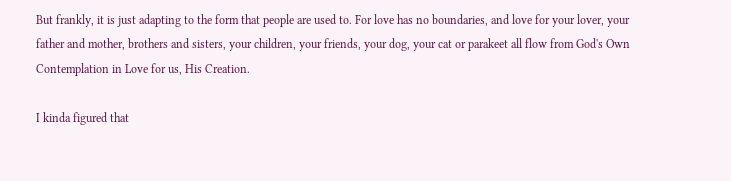But frankly, it is just adapting to the form that people are used to. For love has no boundaries, and love for your lover, your father and mother, brothers and sisters, your children, your friends, your dog, your cat or parakeet all flow from God's Own Contemplation in Love for us, His Creation.

I kinda figured that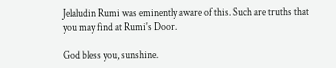Jelaludin Rumi was eminently aware of this. Such are truths that you may find at Rumi's Door.

God bless you, sunshine.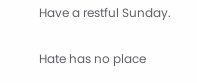Have a restful Sunday.

Hate has no place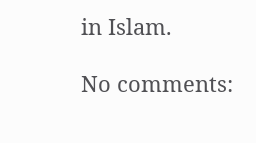in Islam.

No comments: